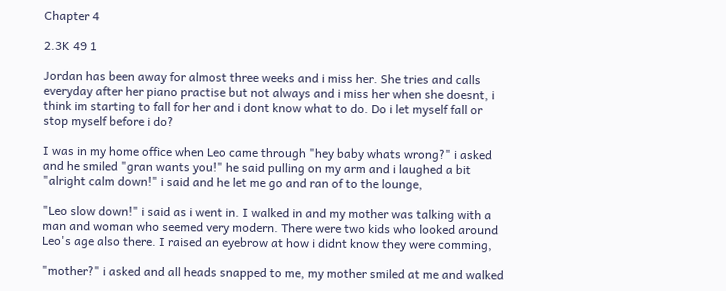Chapter 4

2.3K 49 1

Jordan has been away for almost three weeks and i miss her. She tries and calls everyday after her piano practise but not always and i miss her when she doesnt, i think im starting to fall for her and i dont know what to do. Do i let myself fall or stop myself before i do?

I was in my home office when Leo came through "hey baby whats wrong?" i asked and he smiled "gran wants you!" he said pulling on my arm and i laughed a bit "alright calm down!" i said and he let me go and ran of to the lounge,

"Leo slow down!" i said as i went in. I walked in and my mother was talking with a man and woman who seemed very modern. There were two kids who looked around Leo's age also there. I raised an eyebrow at how i didnt know they were comming,

"mother?" i asked and all heads snapped to me, my mother smiled at me and walked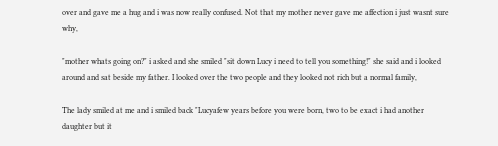over and gave me a hug and i was now really confused. Not that my mother never gave me affection i just wasnt sure why,

"mother whats going on?" i asked and she smiled "sit down Lucy i need to tell you something!" she said and i looked around and sat beside my father. I looked over the two people and they looked not rich but a normal family,

The lady smiled at me and i smiled back "Lucyafew years before you were born, two to be exact i had another daughter but it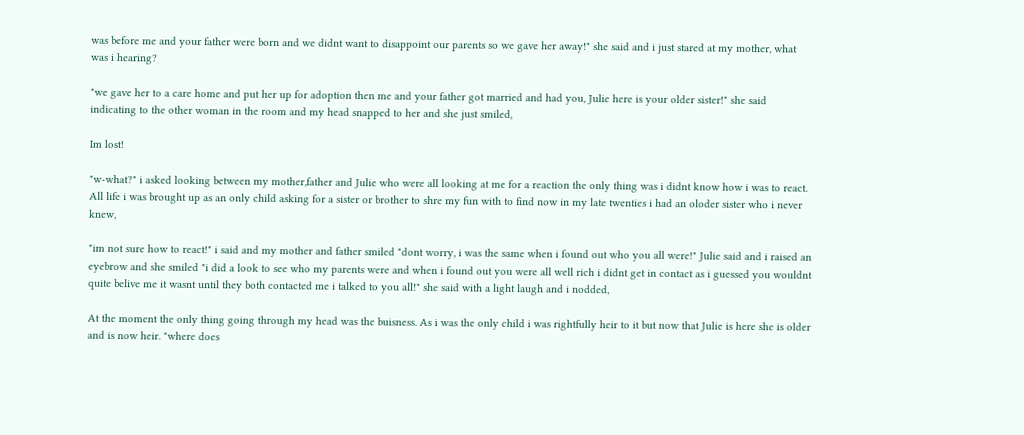was before me and your father were born and we didnt want to disappoint our parents so we gave her away!" she said and i just stared at my mother, what was i hearing?

"we gave her to a care home and put her up for adoption then me and your father got married and had you, Julie here is your older sister!" she said indicating to the other woman in the room and my head snapped to her and she just smiled,

Im lost!

"w-what?" i asked looking between my mother,father and Julie who were all looking at me for a reaction the only thing was i didnt know how i was to react. All life i was brought up as an only child asking for a sister or brother to shre my fun with to find now in my late twenties i had an oloder sister who i never knew,

"im not sure how to react!" i said and my mother and father smiled "dont worry, i was the same when i found out who you all were!" Julie said and i raised an eyebrow and she smiled "i did a look to see who my parents were and when i found out you were all well rich i didnt get in contact as i guessed you wouldnt quite belive me it wasnt until they both contacted me i talked to you all!" she said with a light laugh and i nodded,

At the moment the only thing going through my head was the buisness. As i was the only child i was rightfully heir to it but now that Julie is here she is older and is now heir. "where does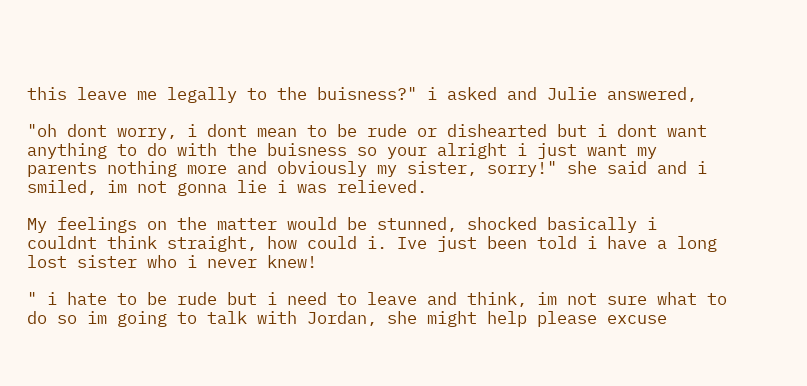this leave me legally to the buisness?" i asked and Julie answered,

"oh dont worry, i dont mean to be rude or dishearted but i dont want anything to do with the buisness so your alright i just want my parents nothing more and obviously my sister, sorry!" she said and i smiled, im not gonna lie i was relieved.

My feelings on the matter would be stunned, shocked basically i couldnt think straight, how could i. Ive just been told i have a long lost sister who i never knew!

" i hate to be rude but i need to leave and think, im not sure what to do so im going to talk with Jordan, she might help please excuse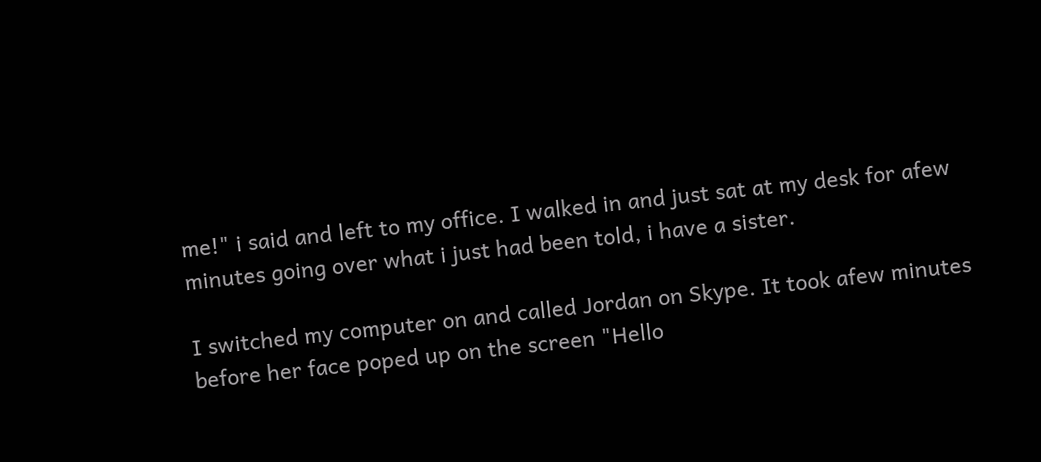me!" i said and left to my office. I walked in and just sat at my desk for afew minutes going over what i just had been told, i have a sister.

I switched my computer on and called Jordan on Skype. It took afew minutes before her face poped up on the screen "Hello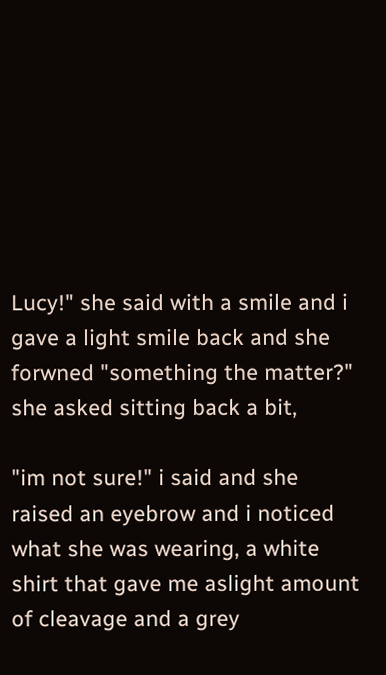Lucy!" she said with a smile and i gave a light smile back and she forwned "something the matter?" she asked sitting back a bit,

"im not sure!" i said and she raised an eyebrow and i noticed what she was wearing, a white shirt that gave me aslight amount of cleavage and a grey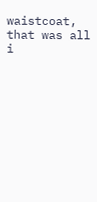waistcoat, that was all i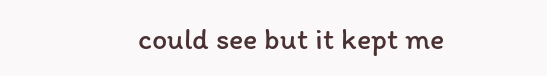could see but it kept me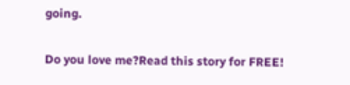going.

Do you love me?Read this story for FREE!